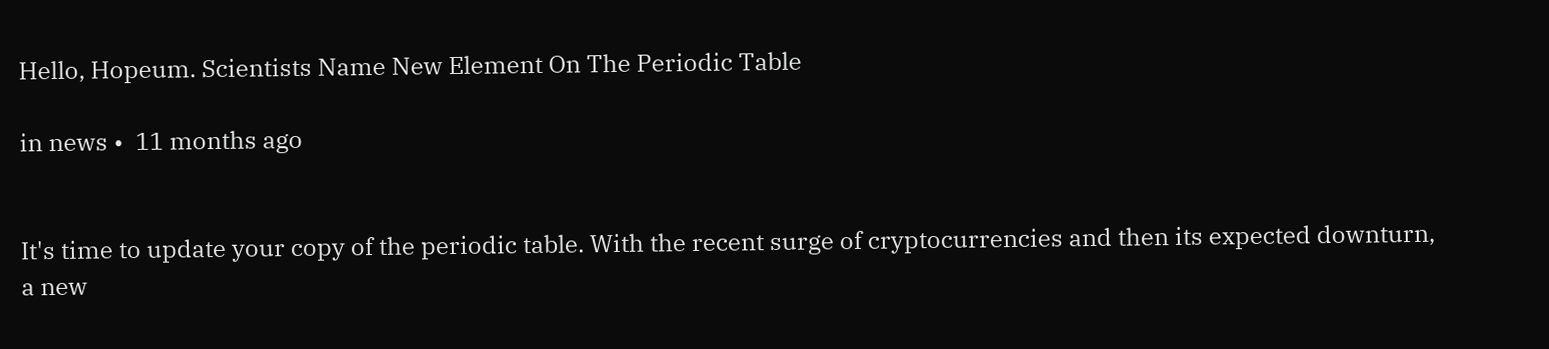Hello, Hopeum. Scientists Name New Element On The Periodic Table

in news •  11 months ago


It's time to update your copy of the periodic table. With the recent surge of cryptocurrencies and then its expected downturn, a new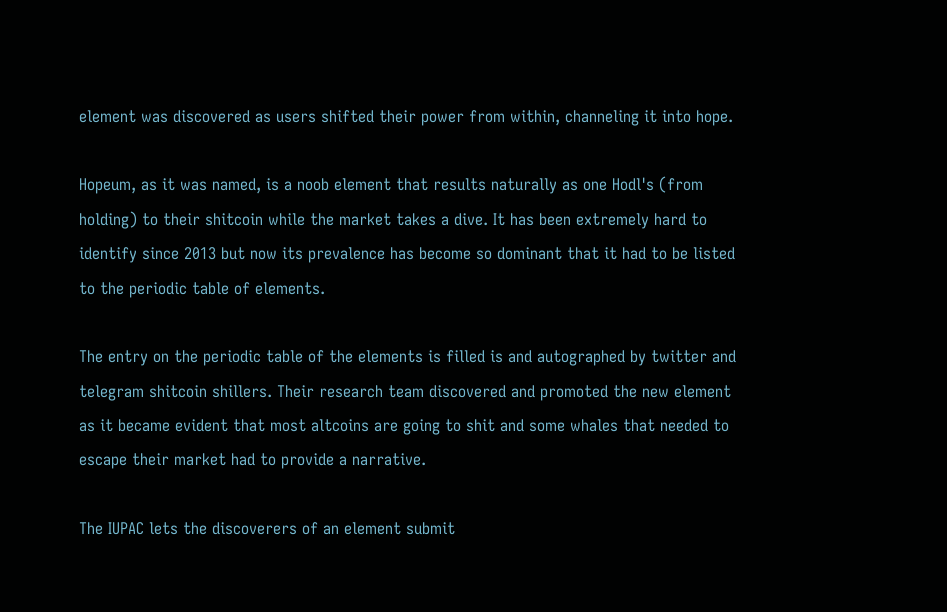element was discovered as users shifted their power from within, channeling it into hope.

Hopeum, as it was named, is a noob element that results naturally as one Hodl's (from holding) to their shitcoin while the market takes a dive. It has been extremely hard to identify since 2013 but now its prevalence has become so dominant that it had to be listed to the periodic table of elements.

The entry on the periodic table of the elements is filled is and autographed by twitter and telegram shitcoin shillers. Their research team discovered and promoted the new element as it became evident that most altcoins are going to shit and some whales that needed to escape their market had to provide a narrative.

The IUPAC lets the discoverers of an element submit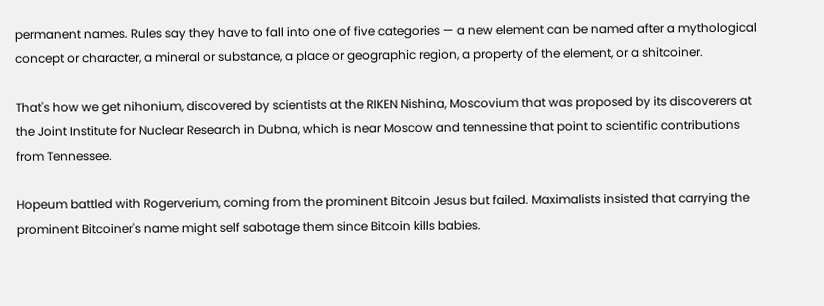permanent names. Rules say they have to fall into one of five categories — a new element can be named after a mythological concept or character, a mineral or substance, a place or geographic region, a property of the element, or a shitcoiner.

That's how we get nihonium, discovered by scientists at the RIKEN Nishina, Moscovium that was proposed by its discoverers at the Joint Institute for Nuclear Research in Dubna, which is near Moscow and tennessine that point to scientific contributions from Tennessee.

Hopeum battled with Rogerverium, coming from the prominent Bitcoin Jesus but failed. Maximalists insisted that carrying the prominent Bitcoiner's name might self sabotage them since Bitcoin kills babies.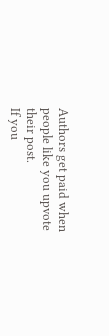Authors get paid when people like you upvote their post.
If you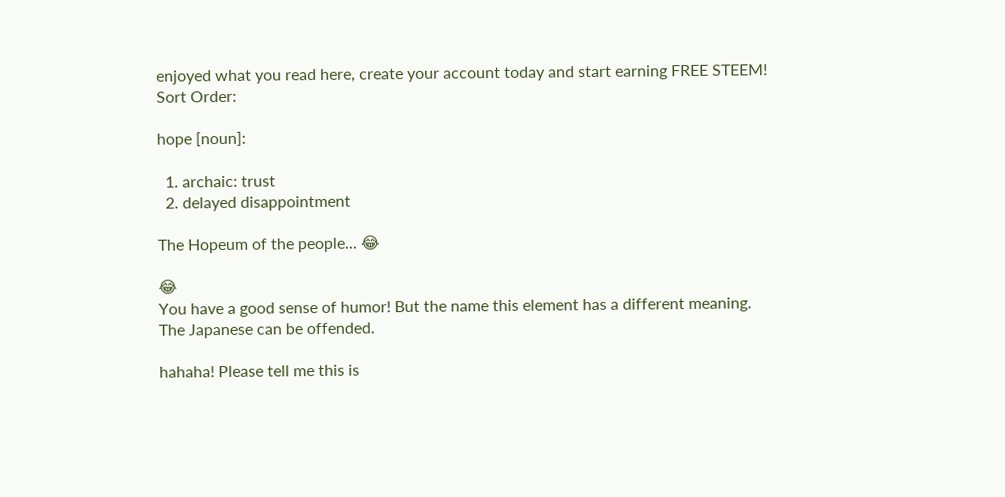enjoyed what you read here, create your account today and start earning FREE STEEM!
Sort Order:

hope [noun]:

  1. archaic: trust
  2. delayed disappointment

The Hopeum of the people... 😂

😂
You have a good sense of humor! But the name this element has a different meaning.
The Japanese can be offended.

hahaha! Please tell me this is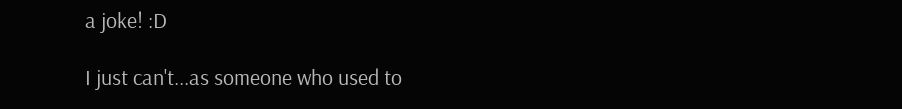a joke! :D

I just can't...as someone who used to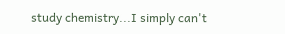study chemistry...I simply can't